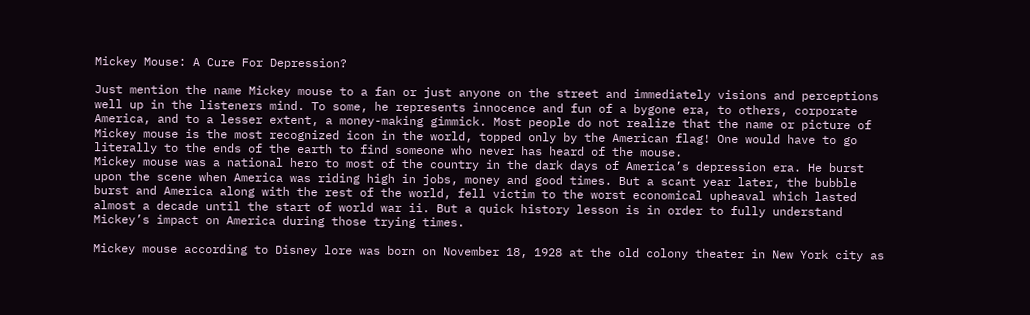Mickey Mouse: A Cure For Depression?

Just mention the name Mickey mouse to a fan or just anyone on the street and immediately visions and perceptions well up in the listeners mind. To some, he represents innocence and fun of a bygone era, to others, corporate America, and to a lesser extent, a money-making gimmick. Most people do not realize that the name or picture of Mickey mouse is the most recognized icon in the world, topped only by the American flag! One would have to go literally to the ends of the earth to find someone who never has heard of the mouse.
Mickey mouse was a national hero to most of the country in the dark days of America’s depression era. He burst upon the scene when America was riding high in jobs, money and good times. But a scant year later, the bubble burst and America along with the rest of the world, fell victim to the worst economical upheaval which lasted almost a decade until the start of world war ii. But a quick history lesson is in order to fully understand Mickey’s impact on America during those trying times.

Mickey mouse according to Disney lore was born on November 18, 1928 at the old colony theater in New York city as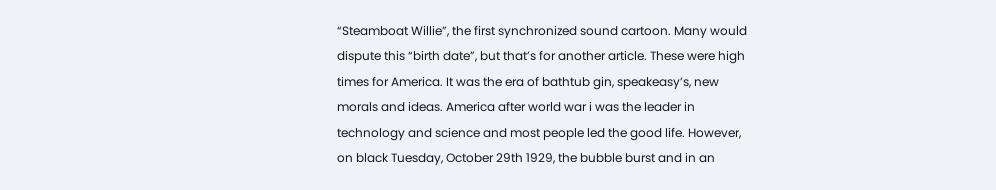“Steamboat Willie”, the first synchronized sound cartoon. Many would dispute this “birth date”, but that’s for another article. These were high times for America. It was the era of bathtub gin, speakeasy’s, new morals and ideas. America after world war i was the leader in technology and science and most people led the good life. However, on black Tuesday, October 29th 1929, the bubble burst and in an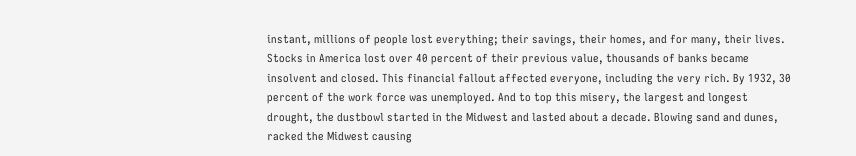instant, millions of people lost everything; their savings, their homes, and for many, their lives. Stocks in America lost over 40 percent of their previous value, thousands of banks became insolvent and closed. This financial fallout affected everyone, including the very rich. By 1932, 30 percent of the work force was unemployed. And to top this misery, the largest and longest drought, the dustbowl started in the Midwest and lasted about a decade. Blowing sand and dunes, racked the Midwest causing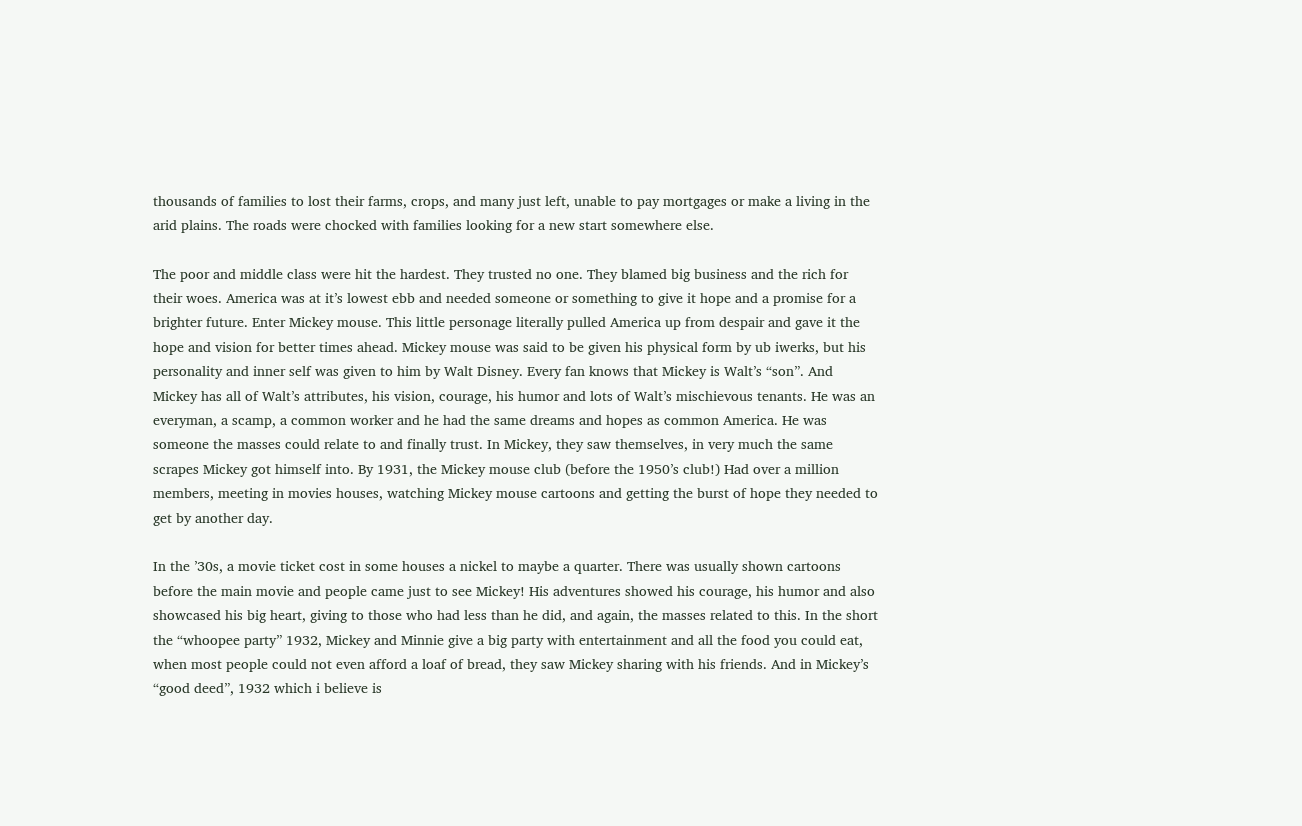thousands of families to lost their farms, crops, and many just left, unable to pay mortgages or make a living in the arid plains. The roads were chocked with families looking for a new start somewhere else.

The poor and middle class were hit the hardest. They trusted no one. They blamed big business and the rich for their woes. America was at it’s lowest ebb and needed someone or something to give it hope and a promise for a brighter future. Enter Mickey mouse. This little personage literally pulled America up from despair and gave it the hope and vision for better times ahead. Mickey mouse was said to be given his physical form by ub iwerks, but his personality and inner self was given to him by Walt Disney. Every fan knows that Mickey is Walt’s “son”. And Mickey has all of Walt’s attributes, his vision, courage, his humor and lots of Walt’s mischievous tenants. He was an everyman, a scamp, a common worker and he had the same dreams and hopes as common America. He was someone the masses could relate to and finally trust. In Mickey, they saw themselves, in very much the same scrapes Mickey got himself into. By 1931, the Mickey mouse club (before the 1950’s club!) Had over a million members, meeting in movies houses, watching Mickey mouse cartoons and getting the burst of hope they needed to get by another day.

In the ’30s, a movie ticket cost in some houses a nickel to maybe a quarter. There was usually shown cartoons before the main movie and people came just to see Mickey! His adventures showed his courage, his humor and also showcased his big heart, giving to those who had less than he did, and again, the masses related to this. In the short the “whoopee party” 1932, Mickey and Minnie give a big party with entertainment and all the food you could eat, when most people could not even afford a loaf of bread, they saw Mickey sharing with his friends. And in Mickey’s “good deed”, 1932 which i believe is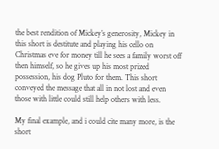the best rendition of Mickey’s generosity, Mickey in this short is destitute and playing his cello on Christmas eve for money till he sees a family worst off then himself, so he gives up his most prized possession, his dog Pluto for them. This short conveyed the message that all in not lost and even those with little could still help others with less.

My final example, and i could cite many more, is the short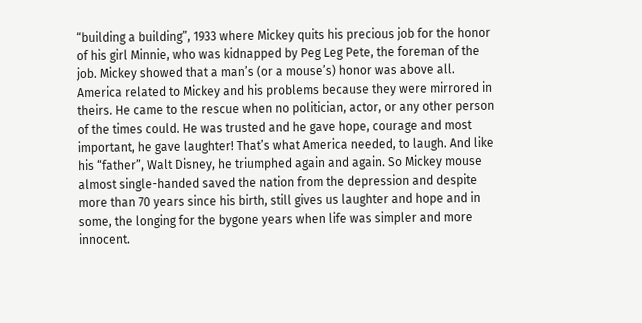“building a building”, 1933 where Mickey quits his precious job for the honor of his girl Minnie, who was kidnapped by Peg Leg Pete, the foreman of the job. Mickey showed that a man’s (or a mouse’s) honor was above all. America related to Mickey and his problems because they were mirrored in theirs. He came to the rescue when no politician, actor, or any other person of the times could. He was trusted and he gave hope, courage and most important, he gave laughter! That’s what America needed, to laugh. And like his “father”, Walt Disney, he triumphed again and again. So Mickey mouse almost single-handed saved the nation from the depression and despite more than 70 years since his birth, still gives us laughter and hope and in some, the longing for the bygone years when life was simpler and more innocent.